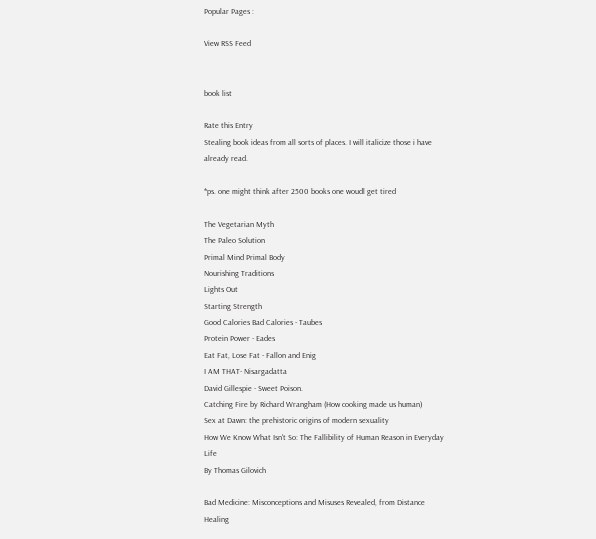Popular Pages :

View RSS Feed


book list

Rate this Entry
Stealing book ideas from all sorts of places. I will italicize those i have already read.

*ps. one might think after 2500 books one woudl get tired

The Vegetarian Myth
The Paleo Solution
Primal Mind Primal Body
Nourishing Traditions
Lights Out
Starting Strength
Good Calories Bad Calories - Taubes
Protein Power - Eades
Eat Fat, Lose Fat - Fallon and Enig
I AM THAT- Nisargadatta
David Gillespie - Sweet Poison.
Catching Fire by Richard Wrangham (How cooking made us human)
Sex at Dawn: the prehistoric origins of modern sexuality
How We Know What Isn't So: The Fallibility of Human Reason in Everyday Life
By Thomas Gilovich

Bad Medicine: Misconceptions and Misuses Revealed, from Distance Healing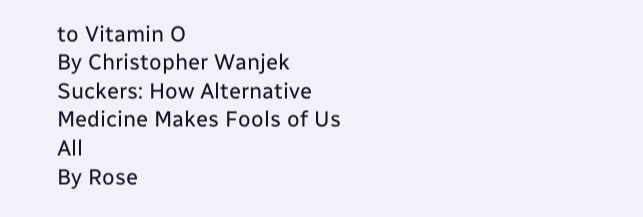to Vitamin O
By Christopher Wanjek
Suckers: How Alternative Medicine Makes Fools of Us All
By Rose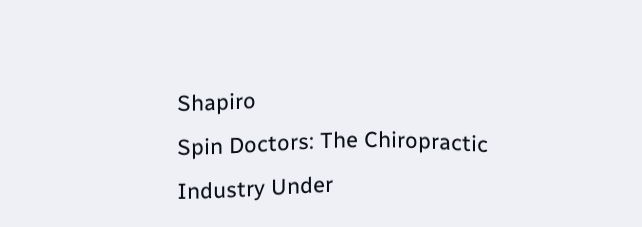Shapiro
Spin Doctors: The Chiropractic Industry Under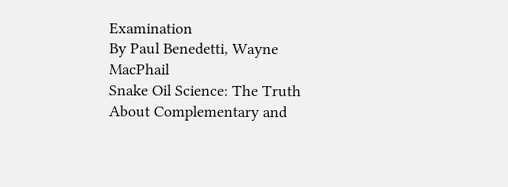Examination
By Paul Benedetti, Wayne MacPhail
Snake Oil Science: The Truth About Complementary and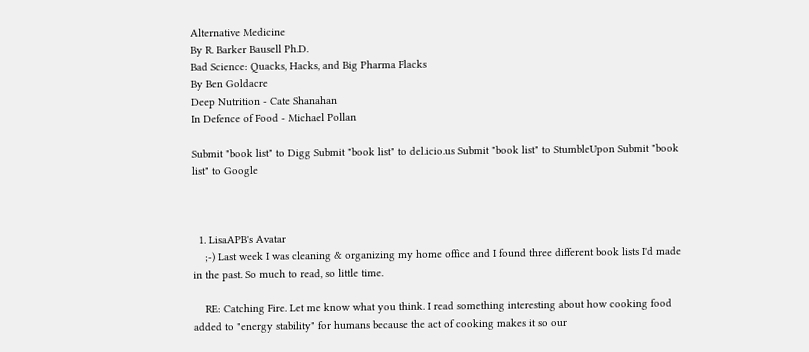Alternative Medicine
By R. Barker Bausell Ph.D.
Bad Science: Quacks, Hacks, and Big Pharma Flacks
By Ben Goldacre
Deep Nutrition - Cate Shanahan
In Defence of Food - Michael Pollan

Submit "book list" to Digg Submit "book list" to del.icio.us Submit "book list" to StumbleUpon Submit "book list" to Google



  1. LisaAPB's Avatar
    ;-) Last week I was cleaning & organizing my home office and I found three different book lists I'd made in the past. So much to read, so little time.

    RE: Catching Fire. Let me know what you think. I read something interesting about how cooking food added to "energy stability" for humans because the act of cooking makes it so our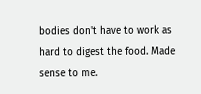bodies don't have to work as hard to digest the food. Made sense to me.